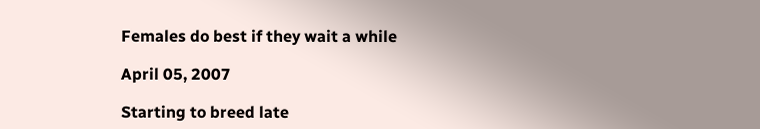Females do best if they wait a while

April 05, 2007

Starting to breed late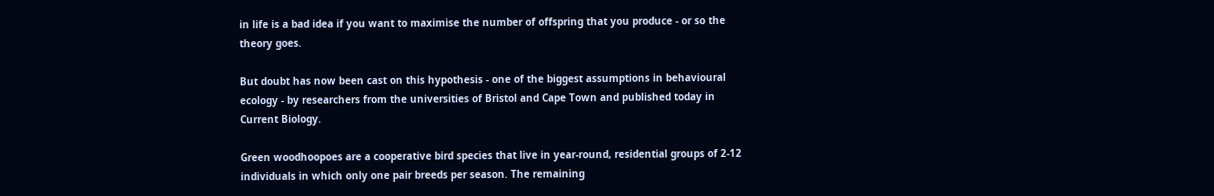in life is a bad idea if you want to maximise the number of offspring that you produce - or so the theory goes.

But doubt has now been cast on this hypothesis - one of the biggest assumptions in behavioural ecology - by researchers from the universities of Bristol and Cape Town and published today in Current Biology.

Green woodhoopoes are a cooperative bird species that live in year-round, residential groups of 2-12 individuals in which only one pair breeds per season. The remaining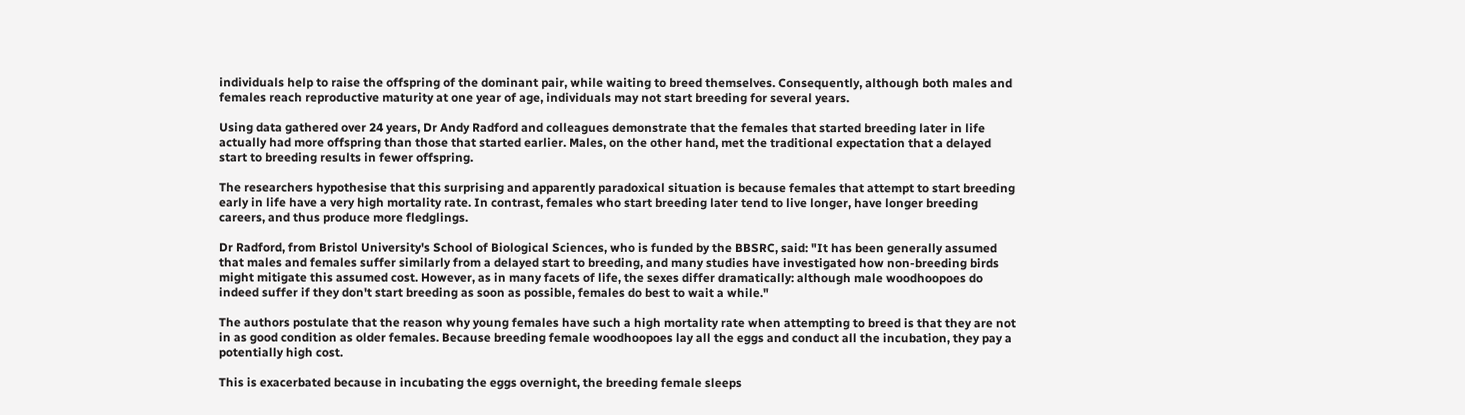individuals help to raise the offspring of the dominant pair, while waiting to breed themselves. Consequently, although both males and females reach reproductive maturity at one year of age, individuals may not start breeding for several years.

Using data gathered over 24 years, Dr Andy Radford and colleagues demonstrate that the females that started breeding later in life actually had more offspring than those that started earlier. Males, on the other hand, met the traditional expectation that a delayed start to breeding results in fewer offspring.

The researchers hypothesise that this surprising and apparently paradoxical situation is because females that attempt to start breeding early in life have a very high mortality rate. In contrast, females who start breeding later tend to live longer, have longer breeding careers, and thus produce more fledglings.

Dr Radford, from Bristol University's School of Biological Sciences, who is funded by the BBSRC, said: "It has been generally assumed that males and females suffer similarly from a delayed start to breeding, and many studies have investigated how non-breeding birds might mitigate this assumed cost. However, as in many facets of life, the sexes differ dramatically: although male woodhoopoes do indeed suffer if they don't start breeding as soon as possible, females do best to wait a while."

The authors postulate that the reason why young females have such a high mortality rate when attempting to breed is that they are not in as good condition as older females. Because breeding female woodhoopoes lay all the eggs and conduct all the incubation, they pay a potentially high cost.

This is exacerbated because in incubating the eggs overnight, the breeding female sleeps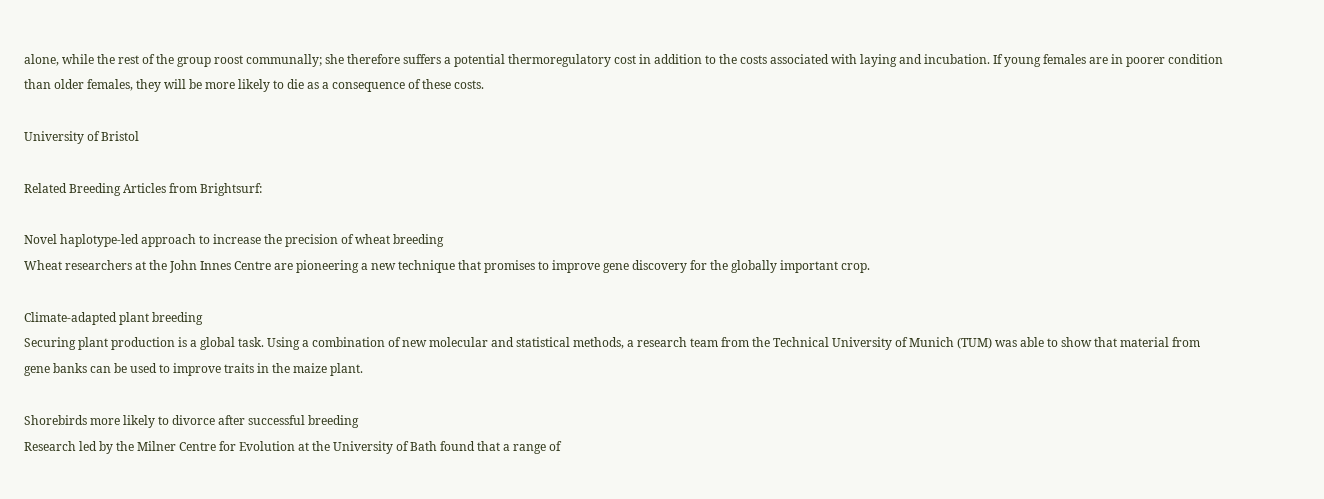alone, while the rest of the group roost communally; she therefore suffers a potential thermoregulatory cost in addition to the costs associated with laying and incubation. If young females are in poorer condition than older females, they will be more likely to die as a consequence of these costs.

University of Bristol

Related Breeding Articles from Brightsurf:

Novel haplotype-led approach to increase the precision of wheat breeding
Wheat researchers at the John Innes Centre are pioneering a new technique that promises to improve gene discovery for the globally important crop.

Climate-adapted plant breeding
Securing plant production is a global task. Using a combination of new molecular and statistical methods, a research team from the Technical University of Munich (TUM) was able to show that material from gene banks can be used to improve traits in the maize plant.

Shorebirds more likely to divorce after successful breeding
Research led by the Milner Centre for Evolution at the University of Bath found that a range of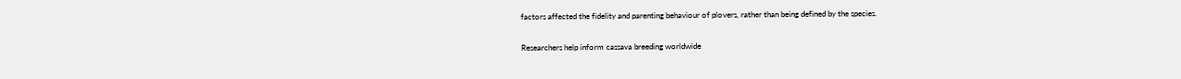factors affected the fidelity and parenting behaviour of plovers, rather than being defined by the species.

Researchers help inform cassava breeding worldwide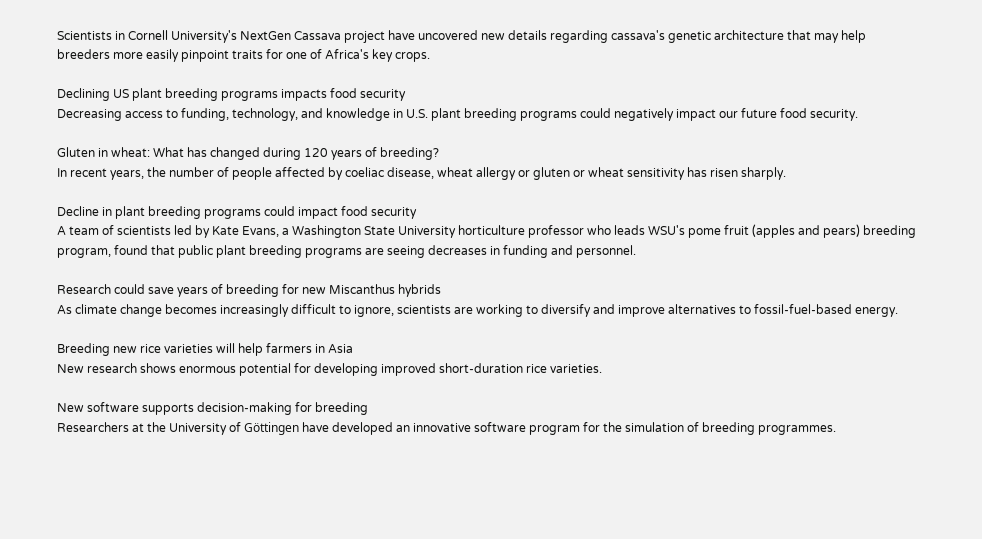Scientists in Cornell University's NextGen Cassava project have uncovered new details regarding cassava's genetic architecture that may help breeders more easily pinpoint traits for one of Africa's key crops.

Declining US plant breeding programs impacts food security
Decreasing access to funding, technology, and knowledge in U.S. plant breeding programs could negatively impact our future food security.

Gluten in wheat: What has changed during 120 years of breeding?
In recent years, the number of people affected by coeliac disease, wheat allergy or gluten or wheat sensitivity has risen sharply.

Decline in plant breeding programs could impact food security
A team of scientists led by Kate Evans, a Washington State University horticulture professor who leads WSU's pome fruit (apples and pears) breeding program, found that public plant breeding programs are seeing decreases in funding and personnel.

Research could save years of breeding for new Miscanthus hybrids
As climate change becomes increasingly difficult to ignore, scientists are working to diversify and improve alternatives to fossil-fuel-based energy.

Breeding new rice varieties will help farmers in Asia
New research shows enormous potential for developing improved short-duration rice varieties.

New software supports decision-making for breeding
Researchers at the University of Göttingen have developed an innovative software program for the simulation of breeding programmes.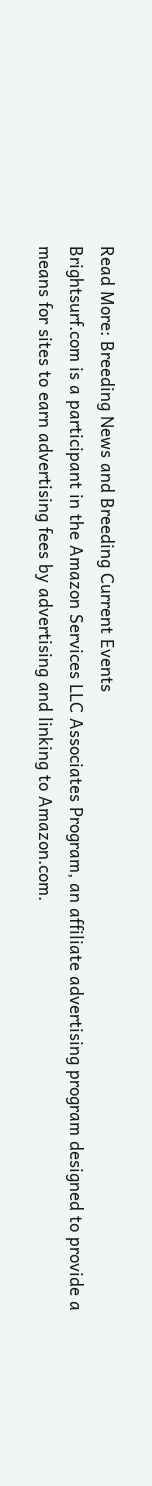Read More: Breeding News and Breeding Current Events
Brightsurf.com is a participant in the Amazon Services LLC Associates Program, an affiliate advertising program designed to provide a means for sites to earn advertising fees by advertising and linking to Amazon.com.